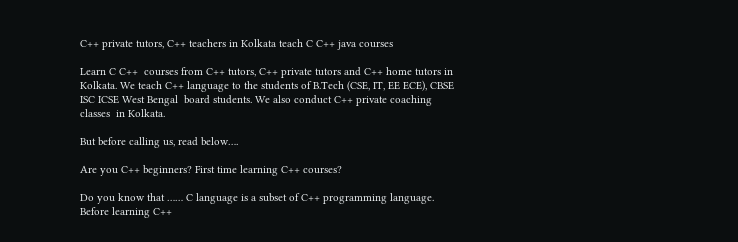C++ private tutors, C++ teachers in Kolkata teach C C++ java courses

Learn C C++  courses from C++ tutors, C++ private tutors and C++ home tutors in Kolkata. We teach C++ language to the students of B.Tech (CSE, IT, EE ECE), CBSE ISC ICSE West Bengal  board students. We also conduct C++ private coaching classes  in Kolkata.

But before calling us, read below….

Are you C++ beginners? First time learning C++ courses?

Do you know that …… C language is a subset of C++ programming language. Before learning C++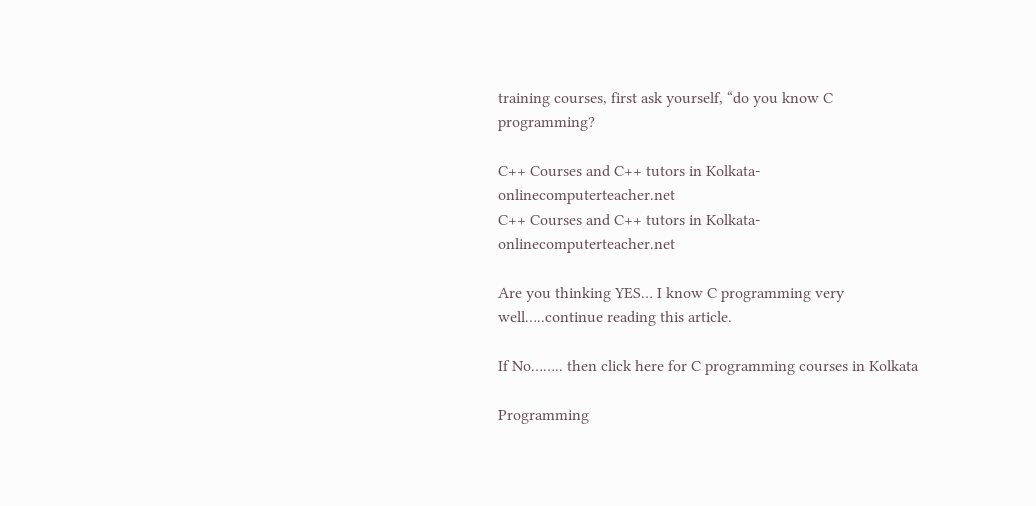training courses, first ask yourself, “do you know C programming?

C++ Courses and C++ tutors in Kolkata- onlinecomputerteacher.net
C++ Courses and C++ tutors in Kolkata- onlinecomputerteacher.net

Are you thinking YES… I know C programming very well…..continue reading this article.

If No…….. then click here for C programming courses in Kolkata

Programming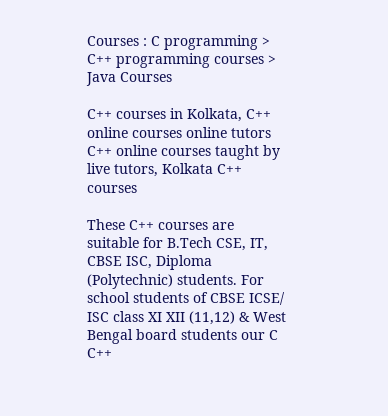Courses : C programming > C++ programming courses > Java Courses

C++ courses in Kolkata, C++ online courses online tutors
C++ online courses taught by live tutors, Kolkata C++ courses

These C++ courses are suitable for B.Tech CSE, IT, CBSE ISC, Diploma (Polytechnic) students. For school students of CBSE ICSE/ ISC class XI XII (11,12) & West Bengal board students our C C++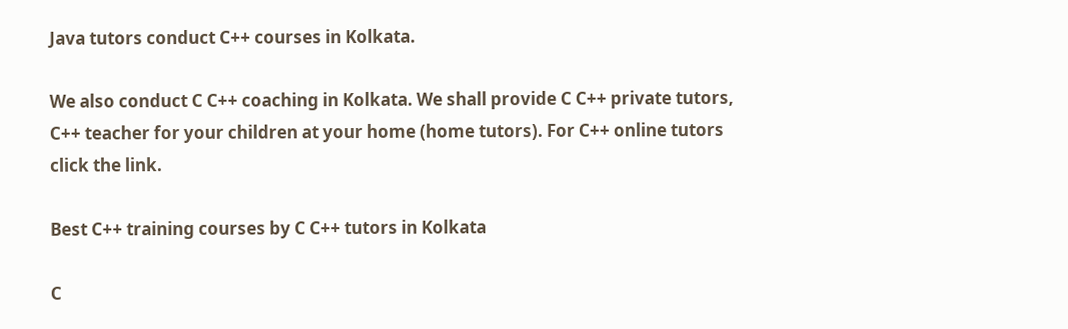Java tutors conduct C++ courses in Kolkata.

We also conduct C C++ coaching in Kolkata. We shall provide C C++ private tutors, C++ teacher for your children at your home (home tutors). For C++ online tutors click the link.

Best C++ training courses by C C++ tutors in Kolkata

C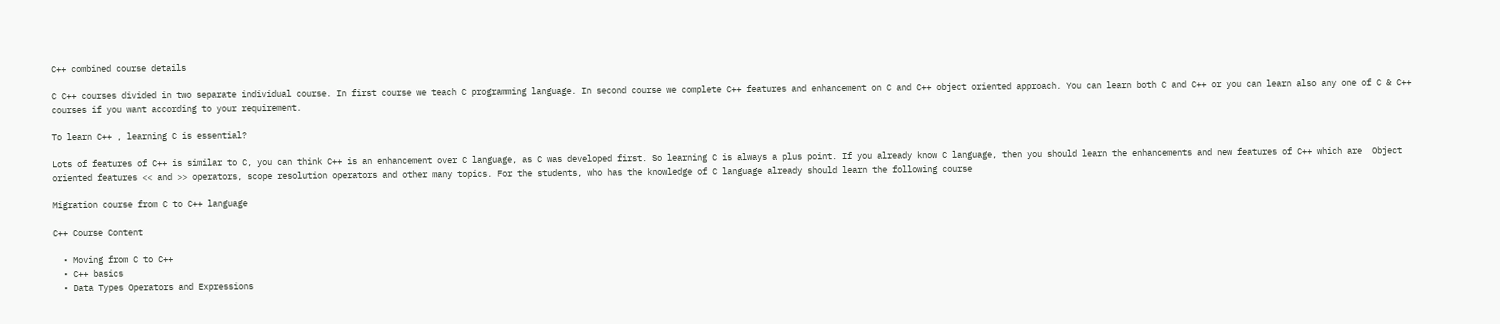C++ combined course details

C C++ courses divided in two separate individual course. In first course we teach C programming language. In second course we complete C++ features and enhancement on C and C++ object oriented approach. You can learn both C and C++ or you can learn also any one of C & C++ courses if you want according to your requirement.

To learn C++ , learning C is essential?

Lots of features of C++ is similar to C, you can think C++ is an enhancement over C language, as C was developed first. So learning C is always a plus point. If you already know C language, then you should learn the enhancements and new features of C++ which are  Object oriented features << and >> operators, scope resolution operators and other many topics. For the students, who has the knowledge of C language already should learn the following course

Migration course from C to C++ language

C++ Course Content

  • Moving from C to C++
  • C++ basics
  • Data Types Operators and Expressions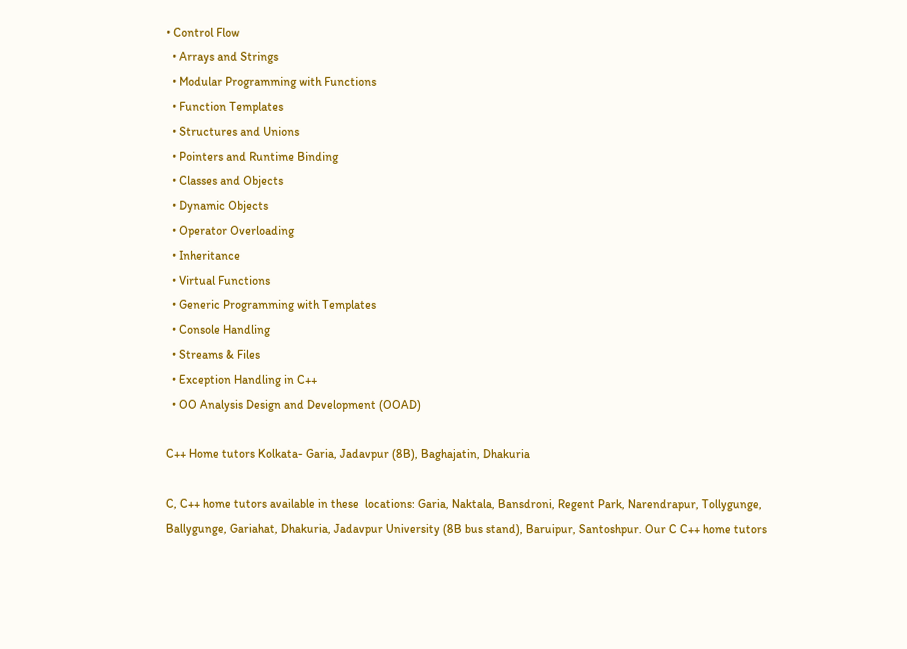• Control Flow
  • Arrays and Strings
  • Modular Programming with Functions
  • Function Templates
  • Structures and Unions
  • Pointers and Runtime Binding
  • Classes and Objects
  • Dynamic Objects
  • Operator Overloading
  • Inheritance
  • Virtual Functions
  • Generic Programming with Templates
  • Console Handling
  • Streams & Files
  • Exception Handling in C++
  • OO Analysis Design and Development (OOAD)

C++ Home tutors Kolkata- Garia, Jadavpur (8B), Baghajatin, Dhakuria

C, C++ home tutors available in these  locations: Garia, Naktala, Bansdroni, Regent Park, Narendrapur, Tollygunge, Ballygunge, Gariahat, Dhakuria, Jadavpur University (8B bus stand), Baruipur, Santoshpur. Our C C++ home tutors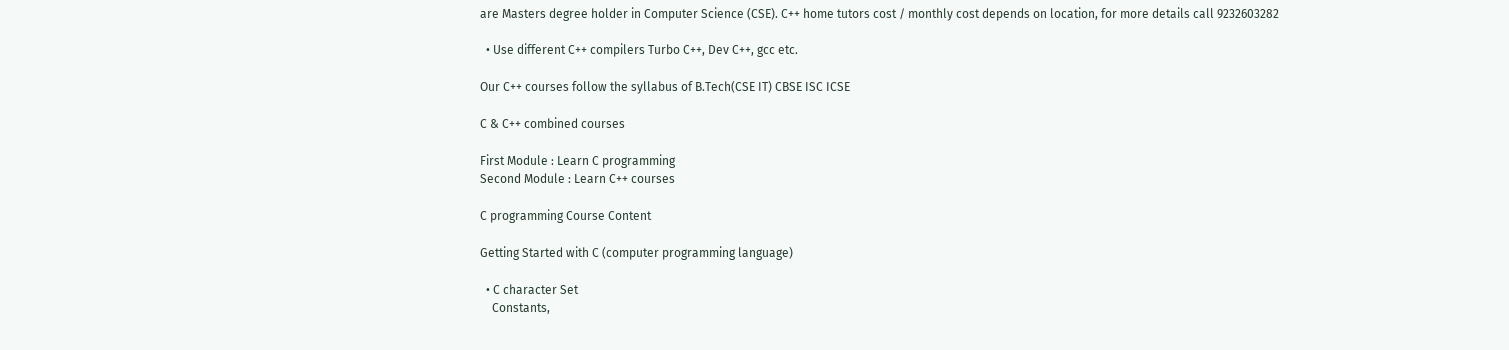are Masters degree holder in Computer Science (CSE). C++ home tutors cost / monthly cost depends on location, for more details call 9232603282

  • Use different C++ compilers Turbo C++, Dev C++, gcc etc.

Our C++ courses follow the syllabus of B.Tech(CSE IT) CBSE ISC ICSE

C & C++ combined courses

First Module : Learn C programming
Second Module : Learn C++ courses

C programming Course Content

Getting Started with C (computer programming language)

  • C character Set
    Constants,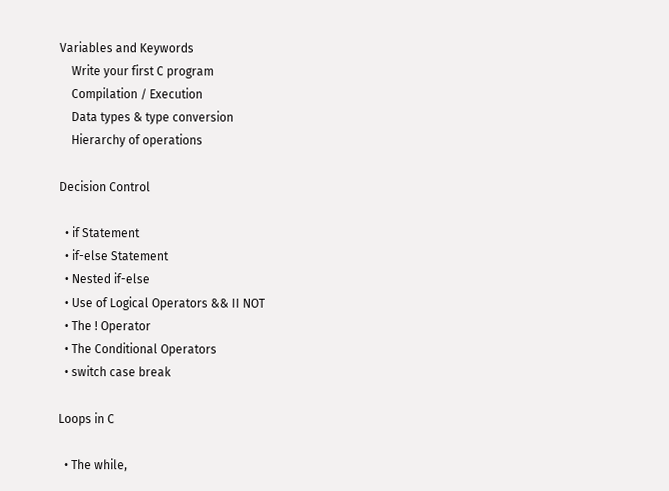Variables and Keywords
    Write your first C program
    Compilation / Execution
    Data types & type conversion
    Hierarchy of operations

Decision Control

  • if Statement
  • if-else Statement
  • Nested if-else
  • Use of Logical Operators && II NOT
  • The ! Operator
  • The Conditional Operators
  • switch case break

Loops in C

  • The while,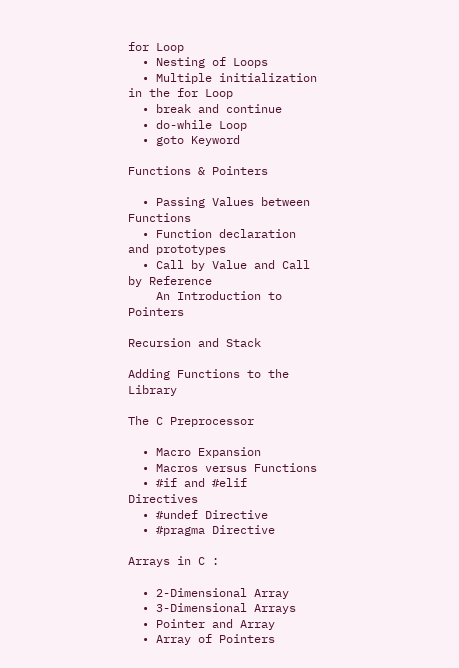for Loop
  • Nesting of Loops
  • Multiple initialization in the for Loop
  • break and continue
  • do-while Loop
  • goto Keyword

Functions & Pointers

  • Passing Values between Functions
  • Function declaration and prototypes
  • Call by Value and Call by Reference
    An Introduction to Pointers

Recursion and Stack

Adding Functions to the Library

The C Preprocessor

  • Macro Expansion
  • Macros versus Functions
  • #if and #elif Directives
  • #undef Directive
  • #pragma Directive

Arrays in C :

  • 2-Dimensional Array
  • 3-Dimensional Arrays
  • Pointer and Array
  • Array of Pointers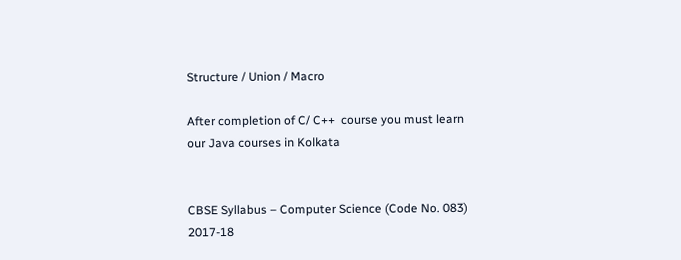Structure / Union / Macro

After completion of C/ C++  course you must learn our Java courses in Kolkata


CBSE Syllabus – Computer Science (Code No. 083) 2017-18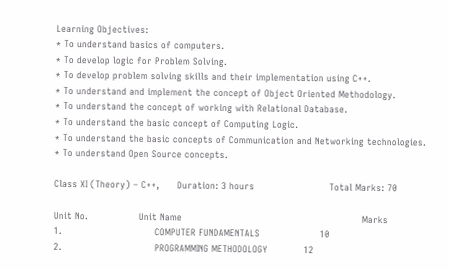Learning Objectives:
* To understand basics of computers.
* To develop logic for Problem Solving.
* To develop problem solving skills and their implementation using C++.
* To understand and implement the concept of Object Oriented Methodology.
* To understand the concept of working with Relational Database.
* To understand the basic concept of Computing Logic.
* To understand the basic concepts of Communication and Networking technologies.
* To understand Open Source concepts.

Class XI (Theory) – C++,      Duration: 3 hours                         Total Marks: 70

Unit No.                 Unit Name                                                            Marks
1.                               COMPUTER FUNDAMENTALS                    10
2.                               PROGRAMMING METHODOLOGY            12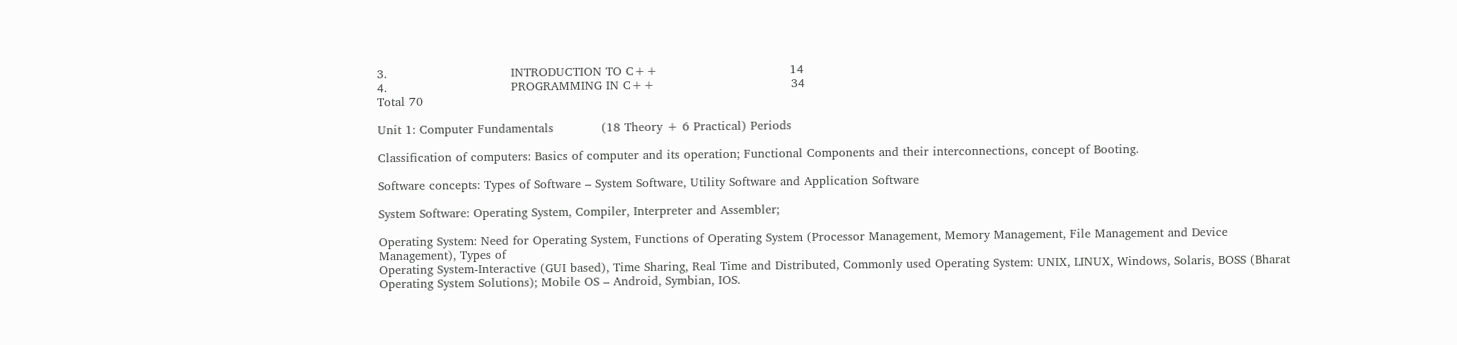3.                               INTRODUCTION TO C++                                 14
4.                               PROGRAMMING IN C++                                  34
Total 70

Unit 1: Computer Fundamentals            (18 Theory + 6 Practical) Periods

Classification of computers: Basics of computer and its operation; Functional Components and their interconnections, concept of Booting.

Software concepts: Types of Software – System Software, Utility Software and Application Software

System Software: Operating System, Compiler, Interpreter and Assembler;

Operating System: Need for Operating System, Functions of Operating System (Processor Management, Memory Management, File Management and Device Management), Types of
Operating System-Interactive (GUI based), Time Sharing, Real Time and Distributed, Commonly used Operating System: UNIX, LINUX, Windows, Solaris, BOSS (Bharat Operating System Solutions); Mobile OS – Android, Symbian, IOS.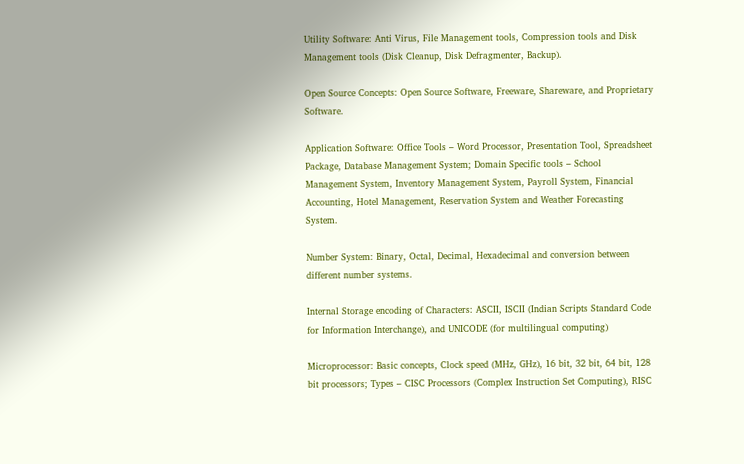Utility Software: Anti Virus, File Management tools, Compression tools and Disk Management tools (Disk Cleanup, Disk Defragmenter, Backup).

Open Source Concepts: Open Source Software, Freeware, Shareware, and Proprietary Software.

Application Software: Office Tools – Word Processor, Presentation Tool, Spreadsheet Package, Database Management System; Domain Specific tools – School Management System, Inventory Management System, Payroll System, Financial Accounting, Hotel Management, Reservation System and Weather Forecasting System.

Number System: Binary, Octal, Decimal, Hexadecimal and conversion between different number systems.

Internal Storage encoding of Characters: ASCII, ISCII (Indian Scripts Standard Code for Information Interchange), and UNICODE (for multilingual computing)

Microprocessor: Basic concepts, Clock speed (MHz, GHz), 16 bit, 32 bit, 64 bit, 128 bit processors; Types – CISC Processors (Complex Instruction Set Computing), RISC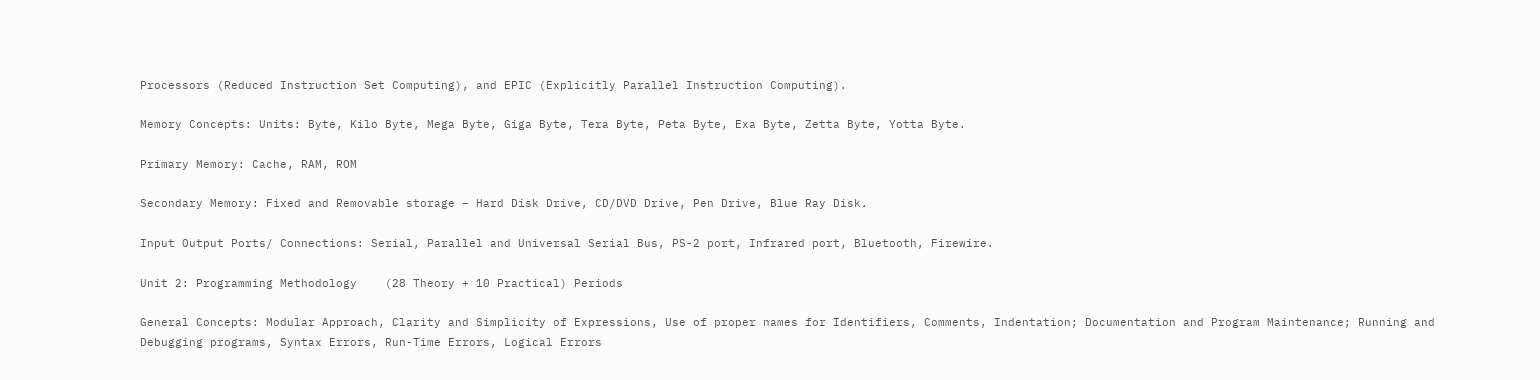Processors (Reduced Instruction Set Computing), and EPIC (Explicitly Parallel Instruction Computing).

Memory Concepts: Units: Byte, Kilo Byte, Mega Byte, Giga Byte, Tera Byte, Peta Byte, Exa Byte, Zetta Byte, Yotta Byte.

Primary Memory: Cache, RAM, ROM

Secondary Memory: Fixed and Removable storage – Hard Disk Drive, CD/DVD Drive, Pen Drive, Blue Ray Disk.

Input Output Ports/ Connections: Serial, Parallel and Universal Serial Bus, PS-2 port, Infrared port, Bluetooth, Firewire.

Unit 2: Programming Methodology    (28 Theory + 10 Practical) Periods

General Concepts: Modular Approach, Clarity and Simplicity of Expressions, Use of proper names for Identifiers, Comments, Indentation; Documentation and Program Maintenance; Running and Debugging programs, Syntax Errors, Run-Time Errors, Logical Errors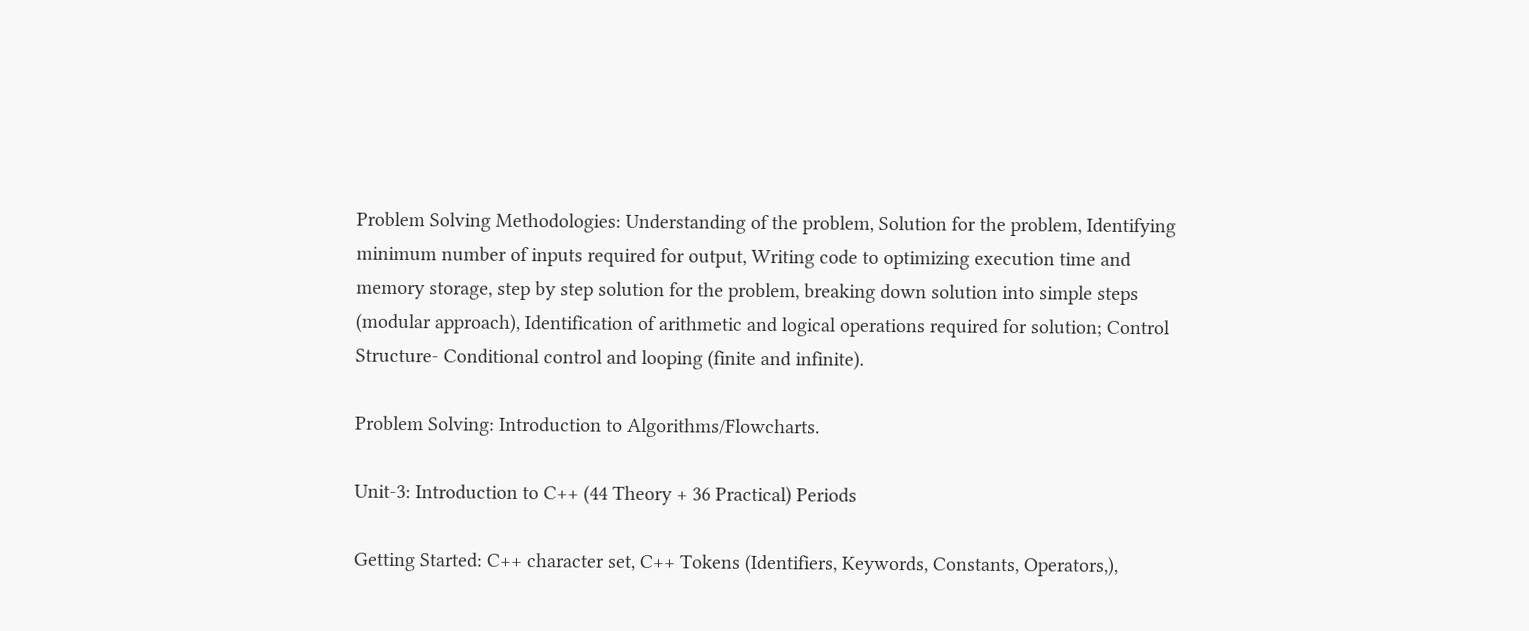Problem Solving Methodologies: Understanding of the problem, Solution for the problem, Identifying minimum number of inputs required for output, Writing code to optimizing execution time and memory storage, step by step solution for the problem, breaking down solution into simple steps (modular approach), Identification of arithmetic and logical operations required for solution; Control Structure- Conditional control and looping (finite and infinite).

Problem Solving: Introduction to Algorithms/Flowcharts.

Unit-3: Introduction to C++ (44 Theory + 36 Practical) Periods

Getting Started: C++ character set, C++ Tokens (Identifiers, Keywords, Constants, Operators,),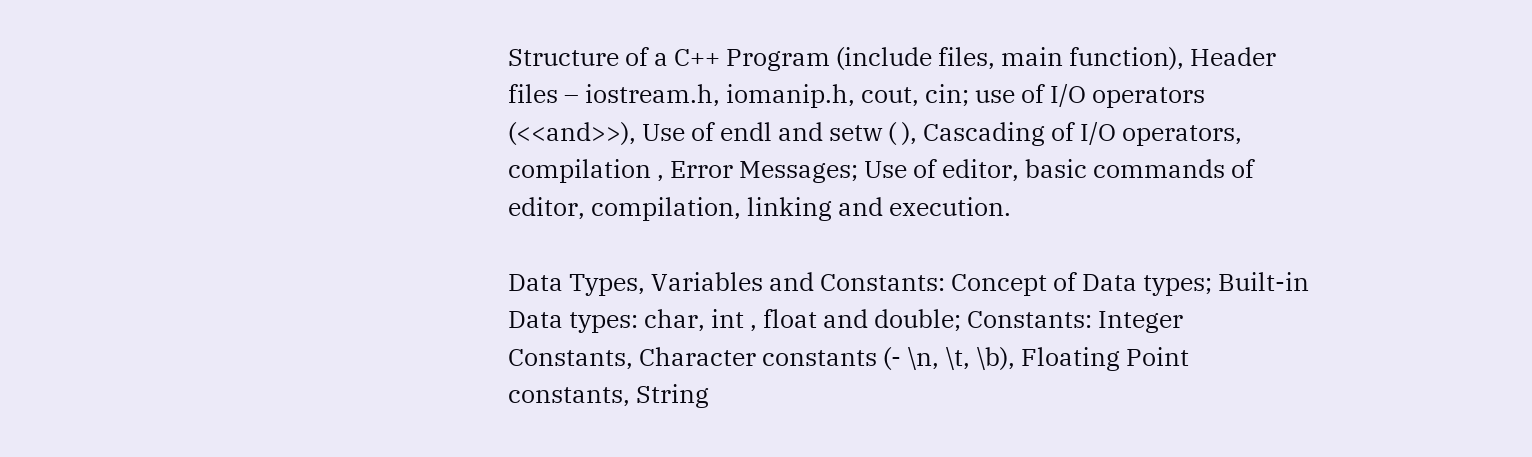Structure of a C++ Program (include files, main function), Header files – iostream.h, iomanip.h, cout, cin; use of I/O operators (<<and>>), Use of endl and setw ( ), Cascading of I/O operators, compilation , Error Messages; Use of editor, basic commands of editor, compilation, linking and execution.

Data Types, Variables and Constants: Concept of Data types; Built-in Data types: char, int , float and double; Constants: Integer Constants, Character constants (- \n, \t, \b), Floating Point constants, String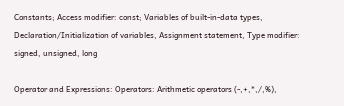Constants; Access modifier: const; Variables of built-in-data types, Declaration/Initialization of variables, Assignment statement, Type modifier: signed, unsigned, long

Operator and Expressions: Operators: Arithmetic operators (-,+,*,/,%),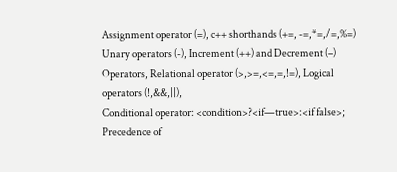Assignment operator (=), c++ shorthands (+=, -=,*=,/=,%=) Unary operators (-), Increment (++) and Decrement (–) Operators, Relational operator (>,>=,<=,=,!=), Logical operators (!,&&,||),
Conditional operator: <condition>?<if—true>:<if false>; Precedence of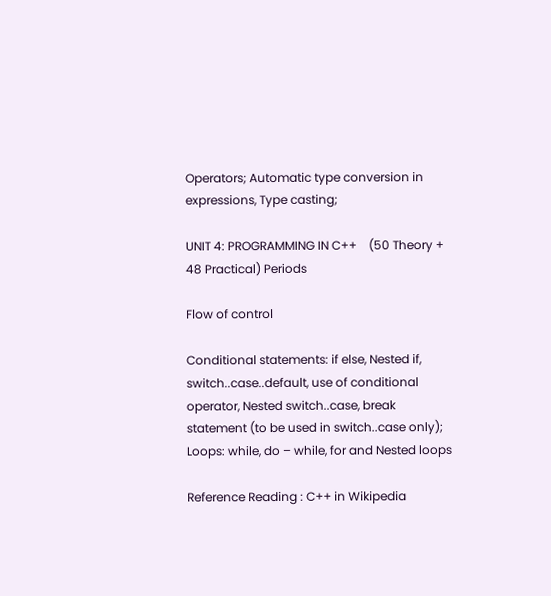Operators; Automatic type conversion in expressions, Type casting;

UNIT 4: PROGRAMMING IN C++    (50 Theory + 48 Practical) Periods

Flow of control

Conditional statements: if else, Nested if, switch..case..default, use of conditional operator, Nested switch..case, break statement (to be used in switch..case only); Loops: while, do – while, for and Nested loops

Reference Reading : C++ in Wikipedia